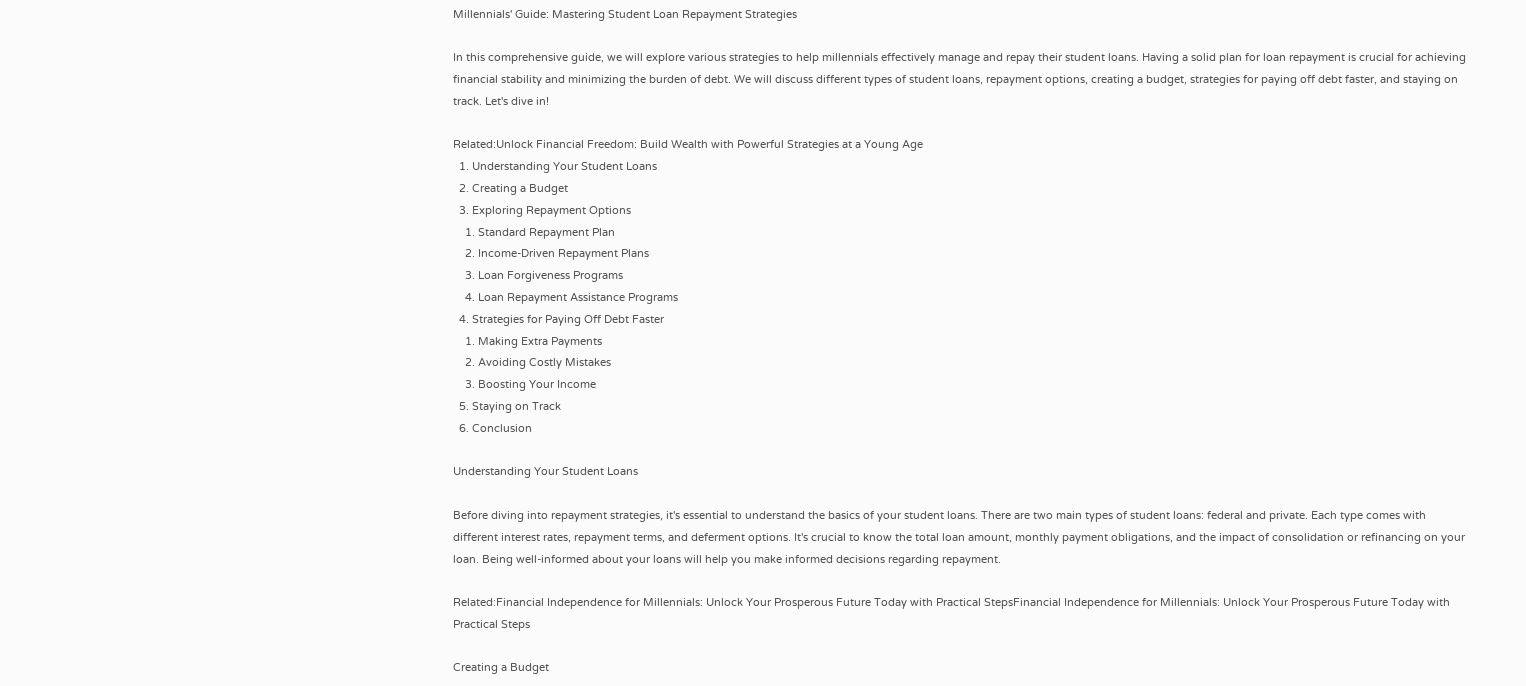Millennials' Guide: Mastering Student Loan Repayment Strategies

In this comprehensive guide, we will explore various strategies to help millennials effectively manage and repay their student loans. Having a solid plan for loan repayment is crucial for achieving financial stability and minimizing the burden of debt. We will discuss different types of student loans, repayment options, creating a budget, strategies for paying off debt faster, and staying on track. Let's dive in!

Related:Unlock Financial Freedom: Build Wealth with Powerful Strategies at a Young Age
  1. Understanding Your Student Loans
  2. Creating a Budget
  3. Exploring Repayment Options
    1. Standard Repayment Plan
    2. Income-Driven Repayment Plans
    3. Loan Forgiveness Programs
    4. Loan Repayment Assistance Programs
  4. Strategies for Paying Off Debt Faster
    1. Making Extra Payments
    2. Avoiding Costly Mistakes
    3. Boosting Your Income
  5. Staying on Track
  6. Conclusion

Understanding Your Student Loans

Before diving into repayment strategies, it's essential to understand the basics of your student loans. There are two main types of student loans: federal and private. Each type comes with different interest rates, repayment terms, and deferment options. It's crucial to know the total loan amount, monthly payment obligations, and the impact of consolidation or refinancing on your loan. Being well-informed about your loans will help you make informed decisions regarding repayment.

Related:Financial Independence for Millennials: Unlock Your Prosperous Future Today with Practical StepsFinancial Independence for Millennials: Unlock Your Prosperous Future Today with Practical Steps

Creating a Budget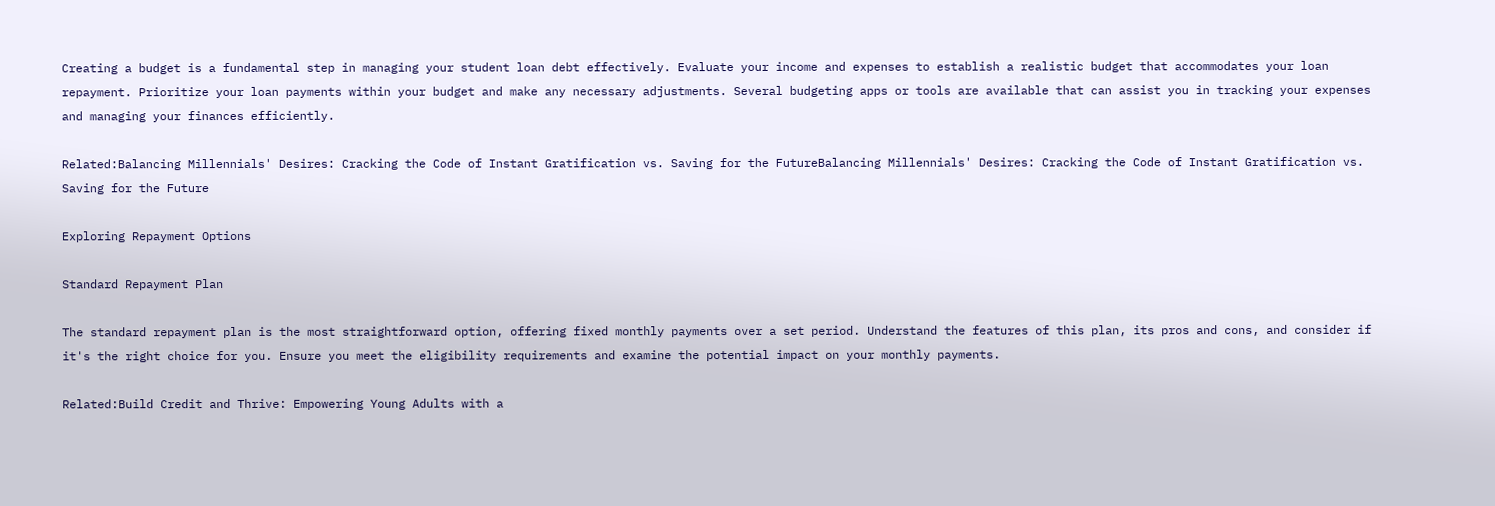Creating a budget is a fundamental step in managing your student loan debt effectively. Evaluate your income and expenses to establish a realistic budget that accommodates your loan repayment. Prioritize your loan payments within your budget and make any necessary adjustments. Several budgeting apps or tools are available that can assist you in tracking your expenses and managing your finances efficiently.

Related:Balancing Millennials' Desires: Cracking the Code of Instant Gratification vs. Saving for the FutureBalancing Millennials' Desires: Cracking the Code of Instant Gratification vs. Saving for the Future

Exploring Repayment Options

Standard Repayment Plan

The standard repayment plan is the most straightforward option, offering fixed monthly payments over a set period. Understand the features of this plan, its pros and cons, and consider if it's the right choice for you. Ensure you meet the eligibility requirements and examine the potential impact on your monthly payments.

Related:Build Credit and Thrive: Empowering Young Adults with a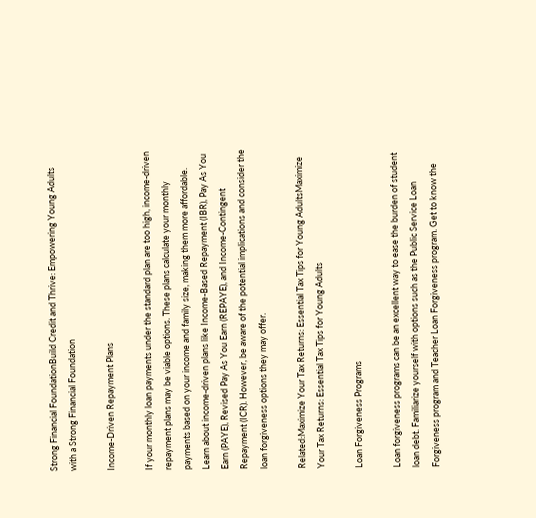Strong Financial FoundationBuild Credit and Thrive: Empowering Young Adults with a Strong Financial Foundation

Income-Driven Repayment Plans

If your monthly loan payments under the standard plan are too high, income-driven repayment plans may be viable options. These plans calculate your monthly payments based on your income and family size, making them more affordable. Learn about income-driven plans like Income-Based Repayment (IBR), Pay As You Earn (PAYE), Revised Pay As You Earn (REPAYE), and Income-Contingent Repayment (ICR). However, be aware of the potential implications and consider the loan forgiveness options they may offer.

Related:Maximize Your Tax Returns: Essential Tax Tips for Young AdultsMaximize Your Tax Returns: Essential Tax Tips for Young Adults

Loan Forgiveness Programs

Loan forgiveness programs can be an excellent way to ease the burden of student loan debt. Familiarize yourself with options such as the Public Service Loan Forgiveness program and Teacher Loan Forgiveness program. Get to know the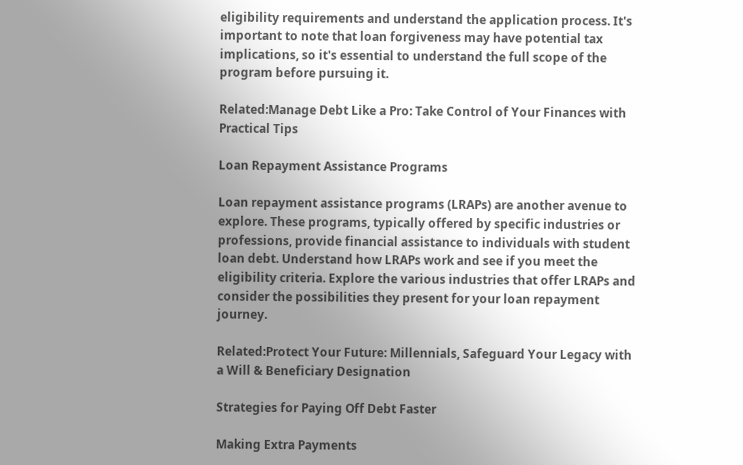eligibility requirements and understand the application process. It's important to note that loan forgiveness may have potential tax implications, so it's essential to understand the full scope of the program before pursuing it.

Related:Manage Debt Like a Pro: Take Control of Your Finances with Practical Tips

Loan Repayment Assistance Programs

Loan repayment assistance programs (LRAPs) are another avenue to explore. These programs, typically offered by specific industries or professions, provide financial assistance to individuals with student loan debt. Understand how LRAPs work and see if you meet the eligibility criteria. Explore the various industries that offer LRAPs and consider the possibilities they present for your loan repayment journey.

Related:Protect Your Future: Millennials, Safeguard Your Legacy with a Will & Beneficiary Designation

Strategies for Paying Off Debt Faster

Making Extra Payments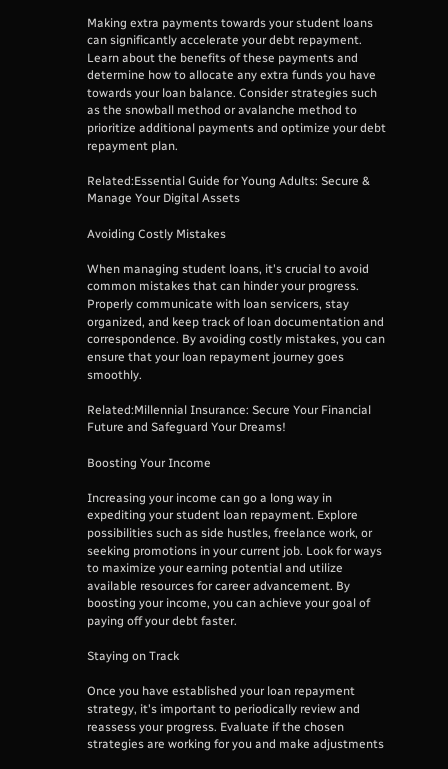Making extra payments towards your student loans can significantly accelerate your debt repayment. Learn about the benefits of these payments and determine how to allocate any extra funds you have towards your loan balance. Consider strategies such as the snowball method or avalanche method to prioritize additional payments and optimize your debt repayment plan.

Related:Essential Guide for Young Adults: Secure & Manage Your Digital Assets

Avoiding Costly Mistakes

When managing student loans, it's crucial to avoid common mistakes that can hinder your progress. Properly communicate with loan servicers, stay organized, and keep track of loan documentation and correspondence. By avoiding costly mistakes, you can ensure that your loan repayment journey goes smoothly.

Related:Millennial Insurance: Secure Your Financial Future and Safeguard Your Dreams!

Boosting Your Income

Increasing your income can go a long way in expediting your student loan repayment. Explore possibilities such as side hustles, freelance work, or seeking promotions in your current job. Look for ways to maximize your earning potential and utilize available resources for career advancement. By boosting your income, you can achieve your goal of paying off your debt faster.

Staying on Track

Once you have established your loan repayment strategy, it's important to periodically review and reassess your progress. Evaluate if the chosen strategies are working for you and make adjustments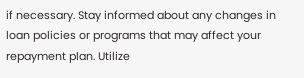if necessary. Stay informed about any changes in loan policies or programs that may affect your repayment plan. Utilize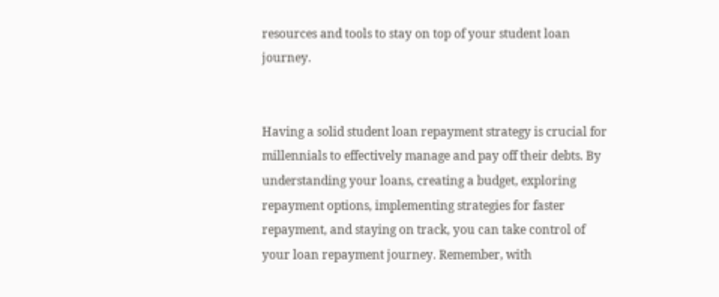resources and tools to stay on top of your student loan journey.


Having a solid student loan repayment strategy is crucial for millennials to effectively manage and pay off their debts. By understanding your loans, creating a budget, exploring repayment options, implementing strategies for faster repayment, and staying on track, you can take control of your loan repayment journey. Remember, with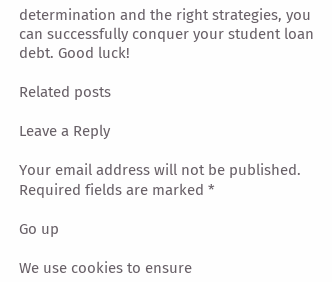determination and the right strategies, you can successfully conquer your student loan debt. Good luck!

Related posts

Leave a Reply

Your email address will not be published. Required fields are marked *

Go up

We use cookies to ensure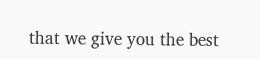that we give you the best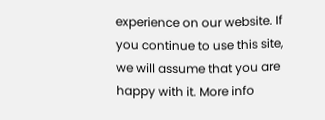experience on our website. If you continue to use this site, we will assume that you are happy with it. More info